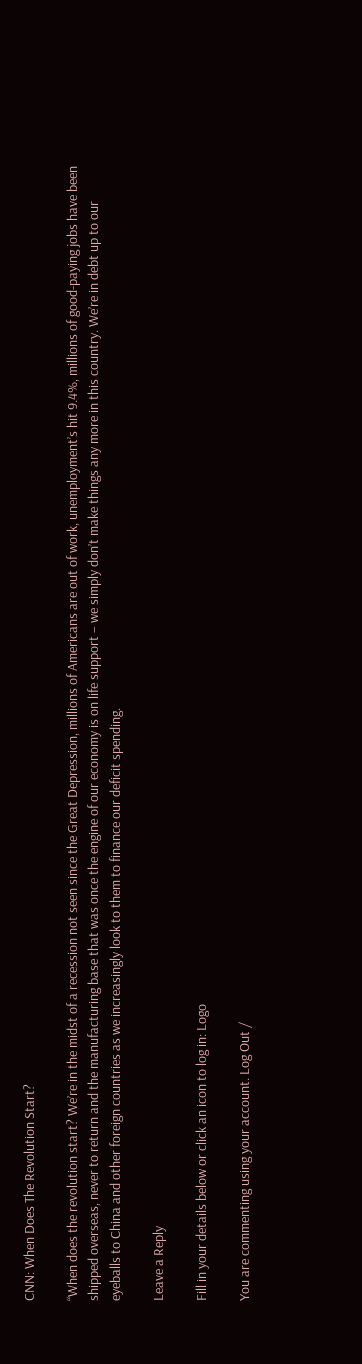CNN: When Does The Revolution Start?

“When does the revolution start? We’re in the midst of a recession not seen since the Great Depression, millions of Americans are out of work, unemployment’s hit 9.4%, millions of good-paying jobs have been shipped overseas, never to return and the manufacturing base that was once the engine of our economy is on life support – we simply don’t make things any more in this country. We’re in debt up to our eyeballs to China and other foreign countries as we increasingly look to them to finance our deficit spending.

Leave a Reply

Fill in your details below or click an icon to log in: Logo

You are commenting using your account. Log Out /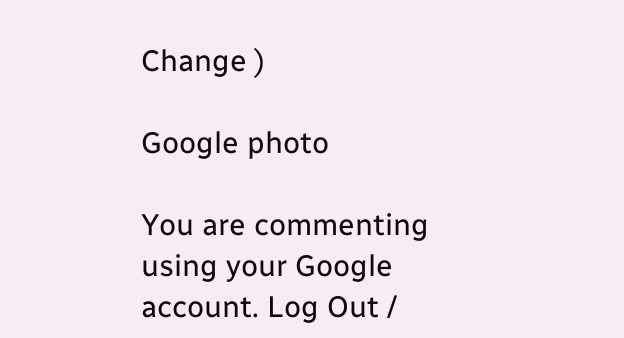Change )

Google photo

You are commenting using your Google account. Log Out /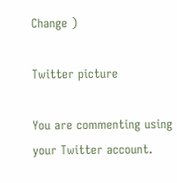Change )

Twitter picture

You are commenting using your Twitter account.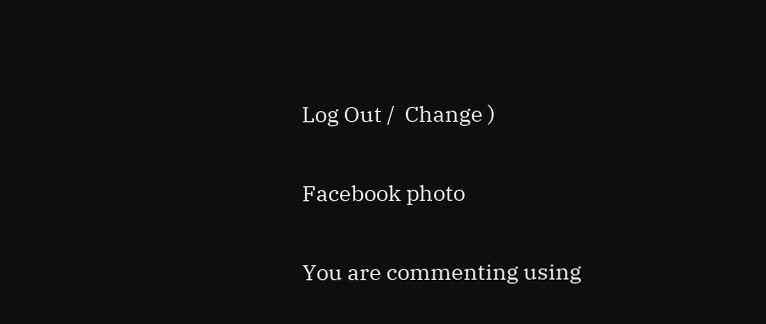Log Out /  Change )

Facebook photo

You are commenting using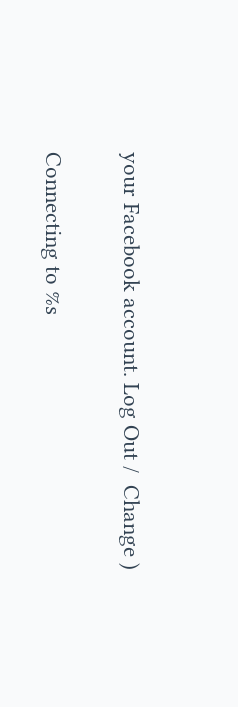your Facebook account. Log Out /  Change )

Connecting to %s